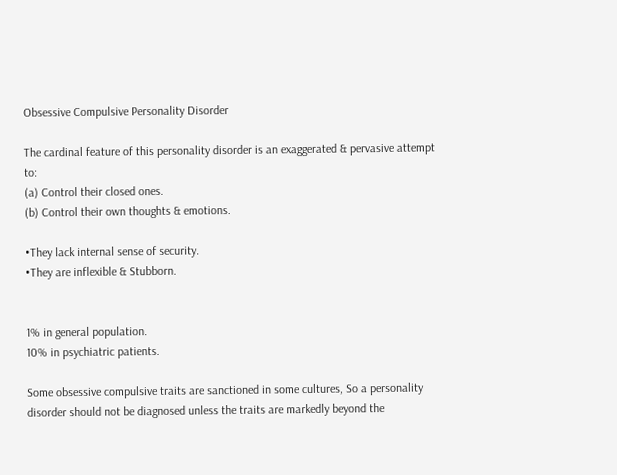Obsessive Compulsive Personality Disorder

The cardinal feature of this personality disorder is an exaggerated & pervasive attempt to:
(a) Control their closed ones.
(b) Control their own thoughts & emotions.

•They lack internal sense of security.
•They are inflexible & Stubborn.


1% in general population.
10% in psychiatric patients.

Some obsessive compulsive traits are sanctioned in some cultures, So a personality disorder should not be diagnosed unless the traits are markedly beyond the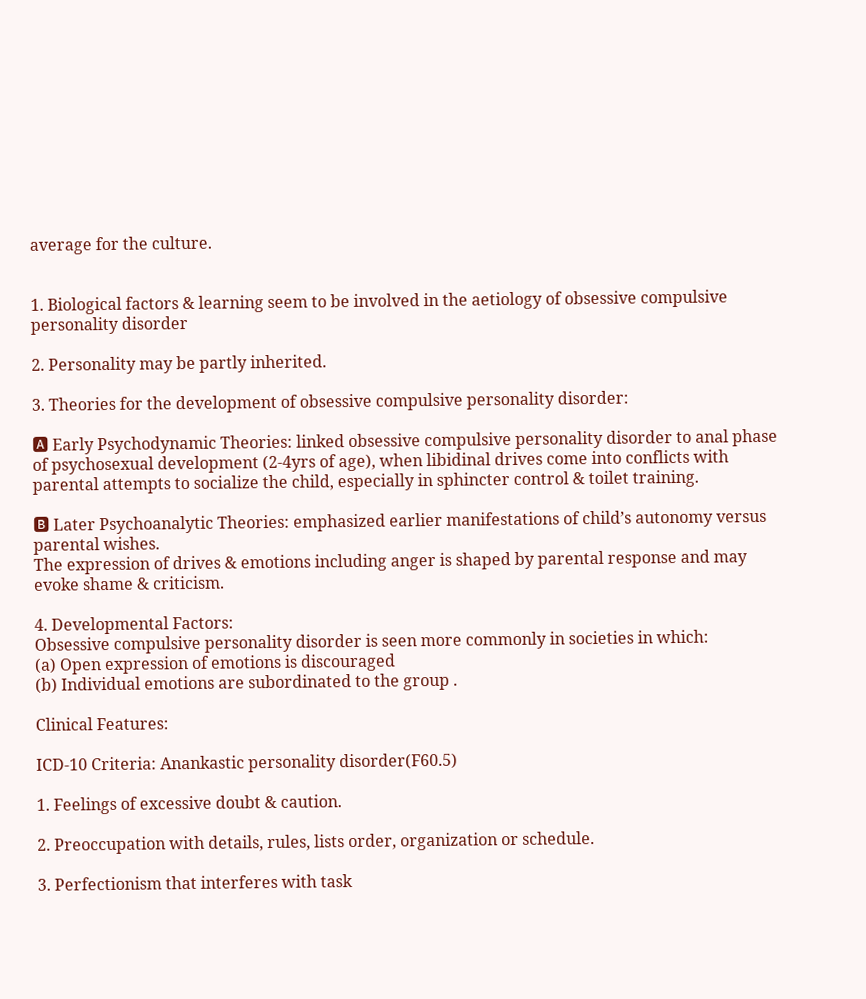average for the culture.


1. Biological factors & learning seem to be involved in the aetiology of obsessive compulsive personality disorder

2. Personality may be partly inherited.

3. Theories for the development of obsessive compulsive personality disorder:

🅰 Early Psychodynamic Theories: linked obsessive compulsive personality disorder to anal phase of psychosexual development (2-4yrs of age), when libidinal drives come into conflicts with parental attempts to socialize the child, especially in sphincter control & toilet training.

🅱 Later Psychoanalytic Theories: emphasized earlier manifestations of child’s autonomy versus parental wishes.
The expression of drives & emotions including anger is shaped by parental response and may evoke shame & criticism.

4. Developmental Factors:
Obsessive compulsive personality disorder is seen more commonly in societies in which:
(a) Open expression of emotions is discouraged
(b) Individual emotions are subordinated to the group .

Clinical Features:

ICD-10 Criteria: Anankastic personality disorder(F60.5)

1. Feelings of excessive doubt & caution.

2. Preoccupation with details, rules, lists order, organization or schedule.

3. Perfectionism that interferes with task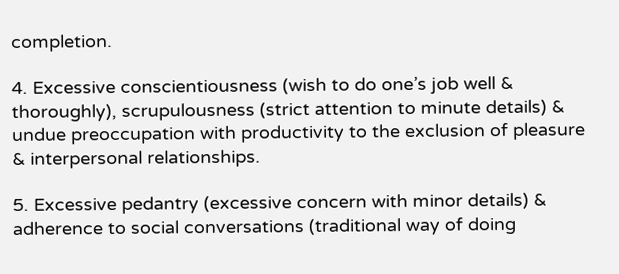completion.

4. Excessive conscientiousness (wish to do one’s job well & thoroughly), scrupulousness (strict attention to minute details) & undue preoccupation with productivity to the exclusion of pleasure & interpersonal relationships.

5. Excessive pedantry (excessive concern with minor details) & adherence to social conversations (traditional way of doing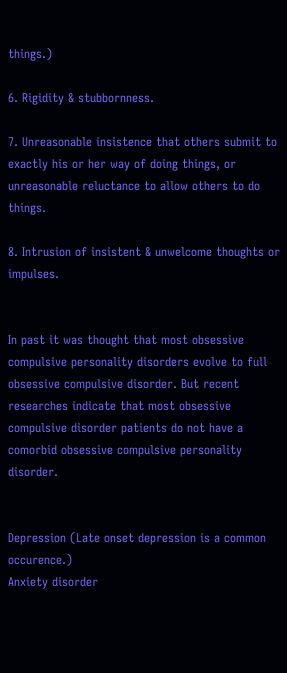things.)

6. Rigidity & stubbornness.

7. Unreasonable insistence that others submit to exactly his or her way of doing things, or unreasonable reluctance to allow others to do things.

8. Intrusion of insistent & unwelcome thoughts or impulses.


In past it was thought that most obsessive compulsive personality disorders evolve to full obsessive compulsive disorder. But recent researches indicate that most obsessive compulsive disorder patients do not have a comorbid obsessive compulsive personality disorder.


Depression (Late onset depression is a common occurence.)
Anxiety disorder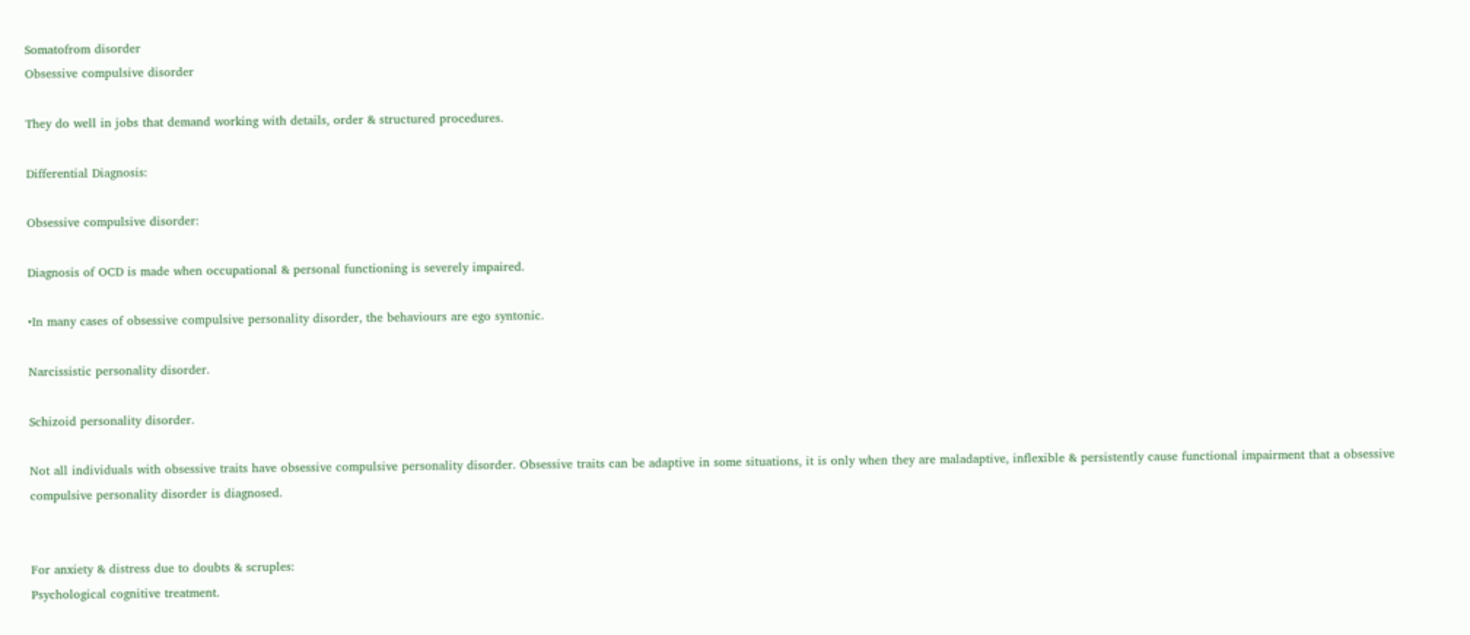Somatofrom disorder
Obsessive compulsive disorder

They do well in jobs that demand working with details, order & structured procedures.

Differential Diagnosis:

Obsessive compulsive disorder:

Diagnosis of OCD is made when occupational & personal functioning is severely impaired.

•In many cases of obsessive compulsive personality disorder, the behaviours are ego syntonic.

Narcissistic personality disorder.

Schizoid personality disorder.

Not all individuals with obsessive traits have obsessive compulsive personality disorder. Obsessive traits can be adaptive in some situations, it is only when they are maladaptive, inflexible & persistently cause functional impairment that a obsessive compulsive personality disorder is diagnosed.


For anxiety & distress due to doubts & scruples:
Psychological cognitive treatment.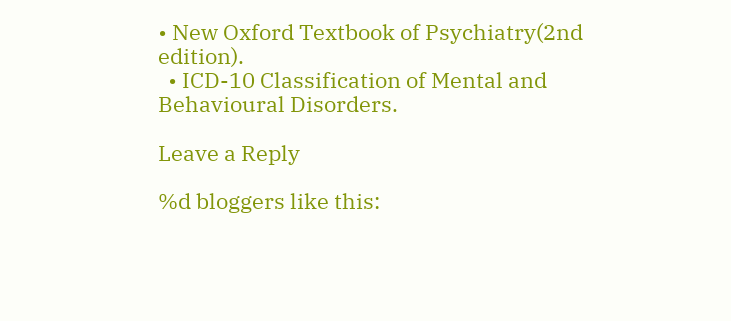• New Oxford Textbook of Psychiatry(2nd edition).
  • ICD-10 Classification of Mental and Behavioural Disorders.

Leave a Reply

%d bloggers like this: